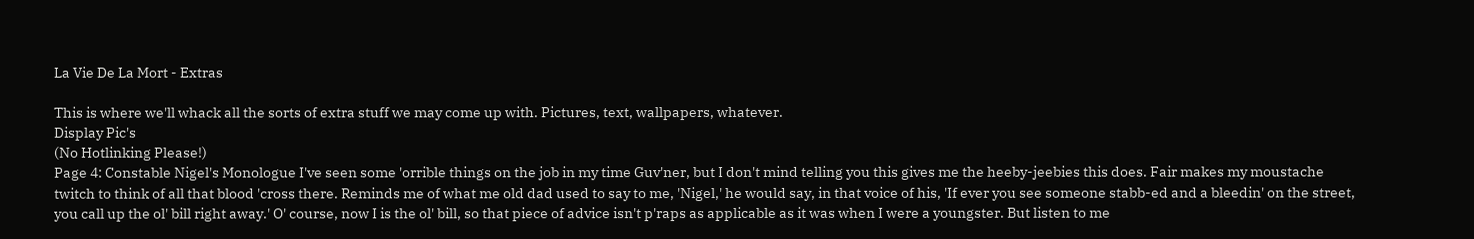La Vie De La Mort - Extras

This is where we'll whack all the sorts of extra stuff we may come up with. Pictures, text, wallpapers, whatever.
Display Pic's
(No Hotlinking Please!)
Page 4: Constable Nigel's Monologue I've seen some 'orrible things on the job in my time Guv'ner, but I don't mind telling you this gives me the heeby-jeebies this does. Fair makes my moustache twitch to think of all that blood 'cross there. Reminds me of what me old dad used to say to me, 'Nigel,' he would say, in that voice of his, 'If ever you see someone stabb-ed and a bleedin' on the street, you call up the ol' bill right away.' O' course, now I is the ol' bill, so that piece of advice isn't p'raps as applicable as it was when I were a youngster. But listen to me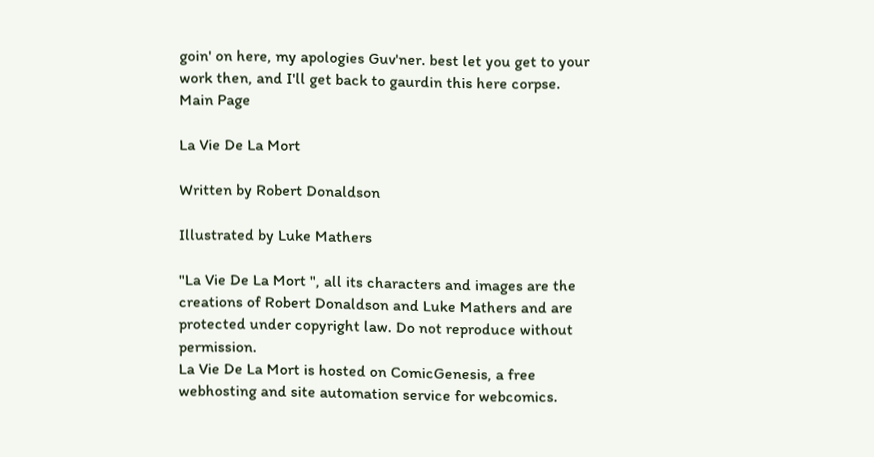goin' on here, my apologies Guv'ner. best let you get to your work then, and I'll get back to gaurdin this here corpse.
Main Page

La Vie De La Mort

Written by Robert Donaldson

Illustrated by Luke Mathers

"La Vie De La Mort ", all its characters and images are the creations of Robert Donaldson and Luke Mathers and are protected under copyright law. Do not reproduce without permission.
La Vie De La Mort is hosted on ComicGenesis, a free webhosting and site automation service for webcomics.